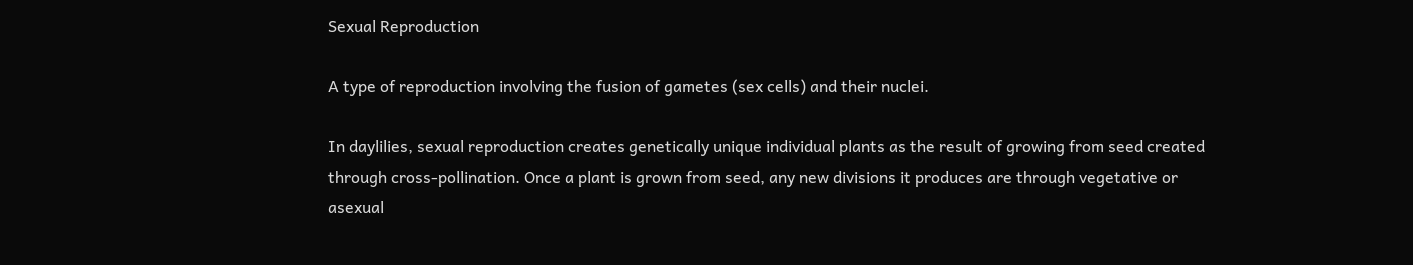Sexual Reproduction

A type of reproduction involving the fusion of gametes (sex cells) and their nuclei.

In daylilies, sexual reproduction creates genetically unique individual plants as the result of growing from seed created through cross-pollination. Once a plant is grown from seed, any new divisions it produces are through vegetative or asexual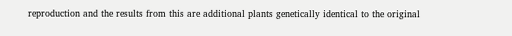reproduction and the results from this are additional plants genetically identical to the original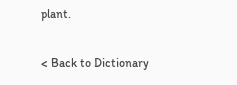plant.

< Back to Dictionary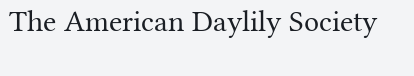The American Daylily Society